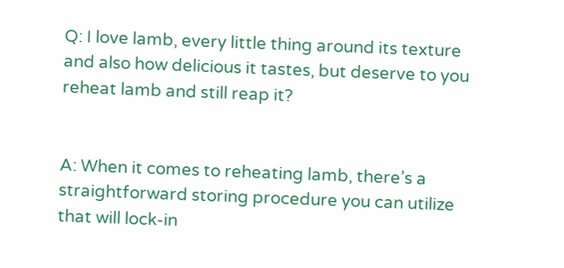Q: I love lamb, every little thing around its texture and also how delicious it tastes, but deserve to you reheat lamb and still reap it?


A: When it comes to reheating lamb, there’s a straightforward storing procedure you can utilize that will lock-in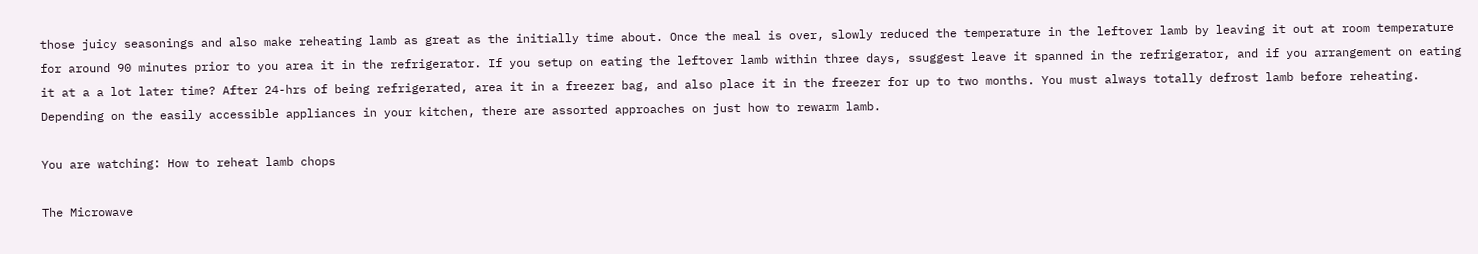those juicy seasonings and also make reheating lamb as great as the initially time about. Once the meal is over, slowly reduced the temperature in the leftover lamb by leaving it out at room temperature for around 90 minutes prior to you area it in the refrigerator. If you setup on eating the leftover lamb within three days, ssuggest leave it spanned in the refrigerator, and if you arrangement on eating it at a a lot later time? After 24-hrs of being refrigerated, area it in a freezer bag, and also place it in the freezer for up to two months. You must always totally defrost lamb before reheating. Depending on the easily accessible appliances in your kitchen, there are assorted approaches on just how to rewarm lamb.

You are watching: How to reheat lamb chops

The Microwave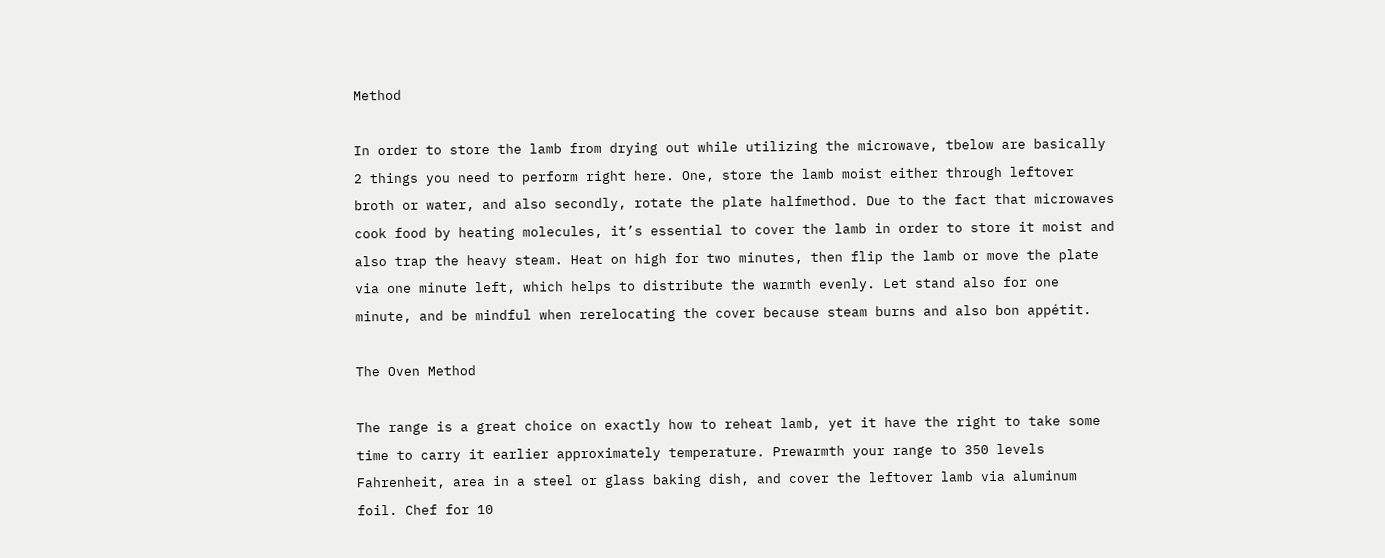Method

In order to store the lamb from drying out while utilizing the microwave, tbelow are basically 2 things you need to perform right here. One, store the lamb moist either through leftover broth or water, and also secondly, rotate the plate halfmethod. Due to the fact that microwaves cook food by heating molecules, it’s essential to cover the lamb in order to store it moist and also trap the heavy steam. Heat on high for two minutes, then flip the lamb or move the plate via one minute left, which helps to distribute the warmth evenly. Let stand also for one minute, and be mindful when rerelocating the cover because steam burns and also bon appétit.

The Oven Method

The range is a great choice on exactly how to reheat lamb, yet it have the right to take some time to carry it earlier approximately temperature. Prewarmth your range to 350 levels Fahrenheit, area in a steel or glass baking dish, and cover the leftover lamb via aluminum foil. Chef for 10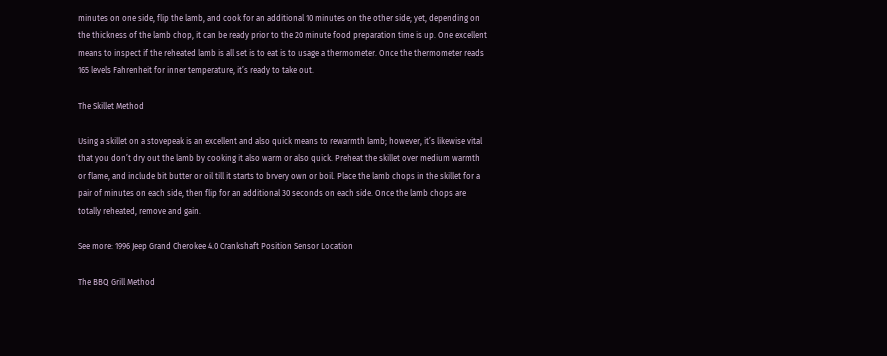minutes on one side, flip the lamb, and cook for an additional 10 minutes on the other side; yet, depending on the thickness of the lamb chop, it can be ready prior to the 20 minute food preparation time is up. One excellent means to inspect if the reheated lamb is all set is to eat is to usage a thermometer. Once the thermometer reads 165 levels Fahrenheit for inner temperature, it’s ready to take out.

The Skillet Method

Using a skillet on a stovepeak is an excellent and also quick means to rewarmth lamb; however, it’s likewise vital that you don’t dry out the lamb by cooking it also warm or also quick. Preheat the skillet over medium warmth or flame, and include bit butter or oil till it starts to brvery own or boil. Place the lamb chops in the skillet for a pair of minutes on each side, then flip for an additional 30 seconds on each side. Once the lamb chops are totally reheated, remove and gain.

See more: 1996 Jeep Grand Cherokee 4.0 Crankshaft Position Sensor Location

The BBQ Grill Method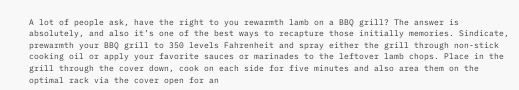A lot of people ask, have the right to you rewarmth lamb on a BBQ grill? The answer is absolutely, and also it’s one of the best ways to recapture those initially memories. Sindicate, prewarmth your BBQ grill to 350 levels Fahrenheit and spray either the grill through non-stick cooking oil or apply your favorite sauces or marinades to the leftover lamb chops. Place in the grill through the cover down, cook on each side for five minutes and also area them on the optimal rack via the cover open for an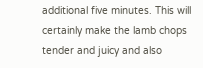additional five minutes. This will certainly make the lamb chops tender and juicy and also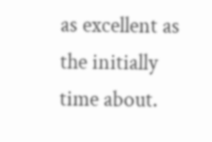as excellent as the initially time about.